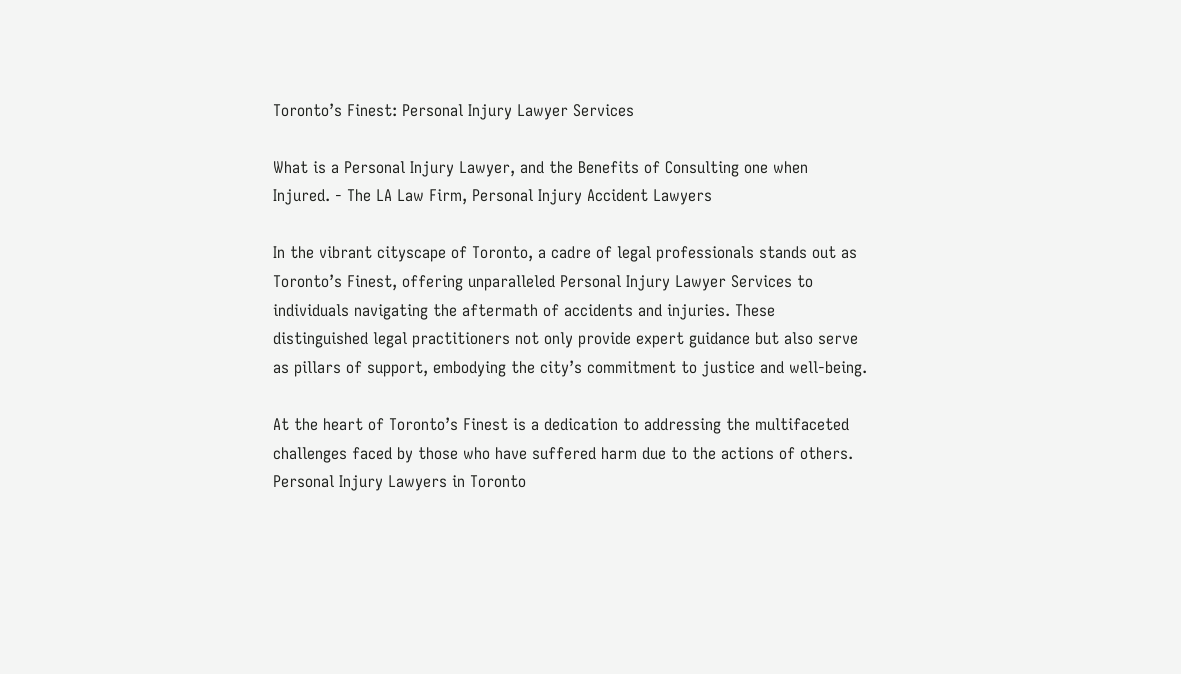Toronto’s Finest: Personal Injury Lawyer Services

What is a Personal Injury Lawyer, and the Benefits of Consulting one when  Injured. - The LA Law Firm, Personal Injury Accident Lawyers

In the vibrant cityscape of Toronto, a cadre of legal professionals stands out as Toronto’s Finest, offering unparalleled Personal Injury Lawyer Services to individuals navigating the aftermath of accidents and injuries. These distinguished legal practitioners not only provide expert guidance but also serve as pillars of support, embodying the city’s commitment to justice and well-being.

At the heart of Toronto’s Finest is a dedication to addressing the multifaceted challenges faced by those who have suffered harm due to the actions of others. Personal Injury Lawyers in Toronto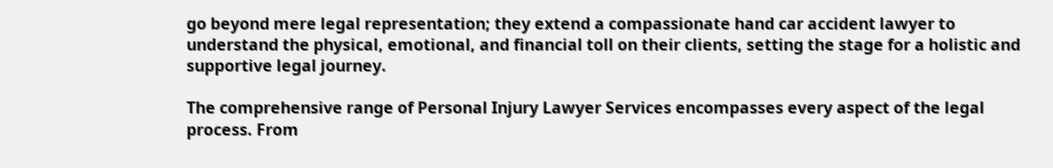go beyond mere legal representation; they extend a compassionate hand car accident lawyer to understand the physical, emotional, and financial toll on their clients, setting the stage for a holistic and supportive legal journey.

The comprehensive range of Personal Injury Lawyer Services encompasses every aspect of the legal process. From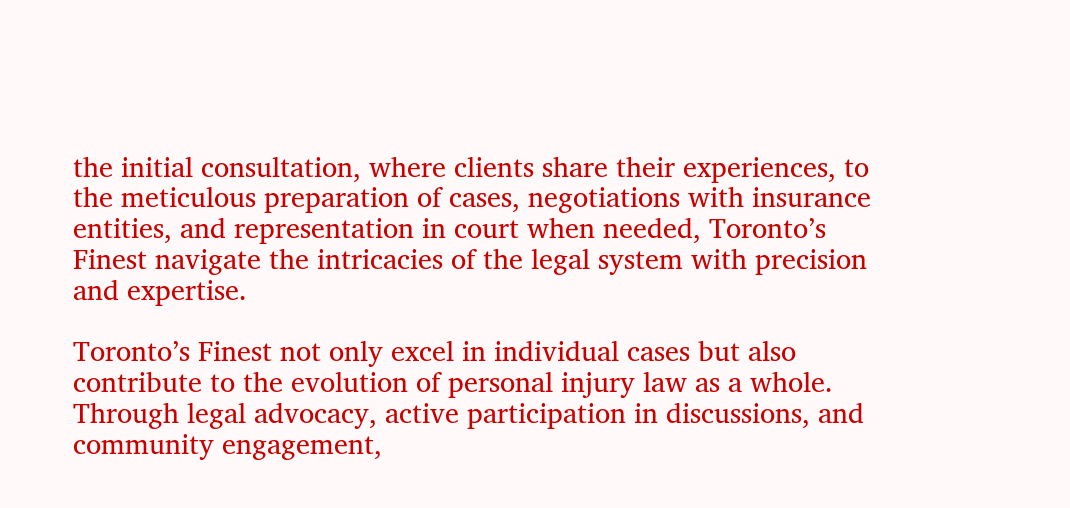the initial consultation, where clients share their experiences, to the meticulous preparation of cases, negotiations with insurance entities, and representation in court when needed, Toronto’s Finest navigate the intricacies of the legal system with precision and expertise.

Toronto’s Finest not only excel in individual cases but also contribute to the evolution of personal injury law as a whole. Through legal advocacy, active participation in discussions, and community engagement,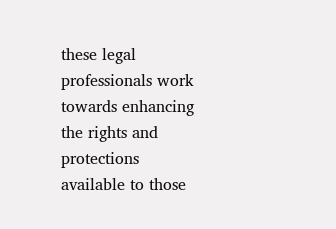these legal professionals work towards enhancing the rights and protections available to those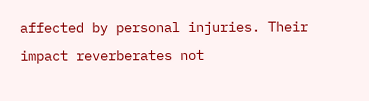affected by personal injuries. Their impact reverberates not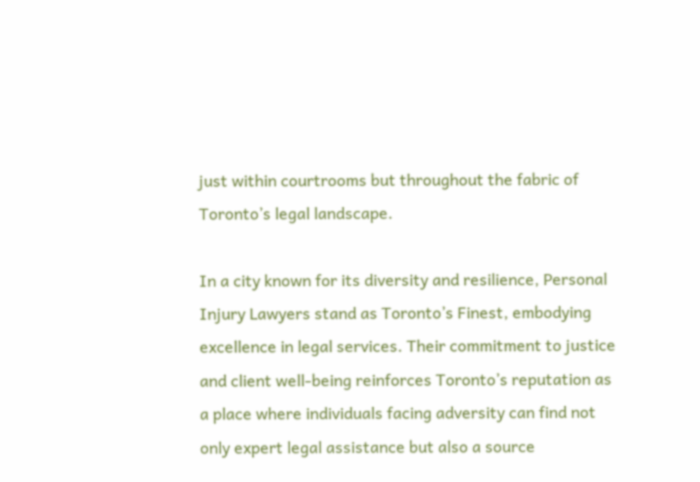just within courtrooms but throughout the fabric of Toronto’s legal landscape.

In a city known for its diversity and resilience, Personal Injury Lawyers stand as Toronto’s Finest, embodying excellence in legal services. Their commitment to justice and client well-being reinforces Toronto’s reputation as a place where individuals facing adversity can find not only expert legal assistance but also a source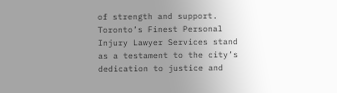of strength and support. Toronto’s Finest Personal Injury Lawyer Services stand as a testament to the city’s dedication to justice and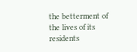the betterment of the lives of its residents